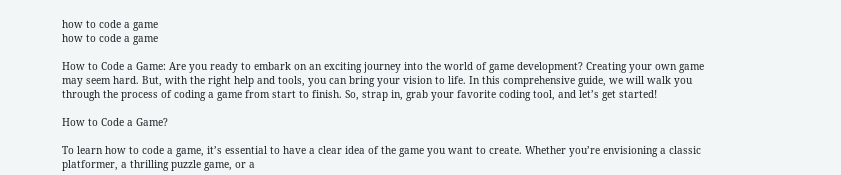how to code a game
how to code a game

How to Code a Game: Are you ready to embark on an exciting journey into the world of game development? Creating your own game may seem hard. But, with the right help and tools, you can bring your vision to life. In this comprehensive guide, we will walk you through the process of coding a game from start to finish. So, strap in, grab your favorite coding tool, and let’s get started!

How to Code a Game?

To learn how to code a game, it’s essential to have a clear idea of the game you want to create. Whether you’re envisioning a classic platformer, a thrilling puzzle game, or a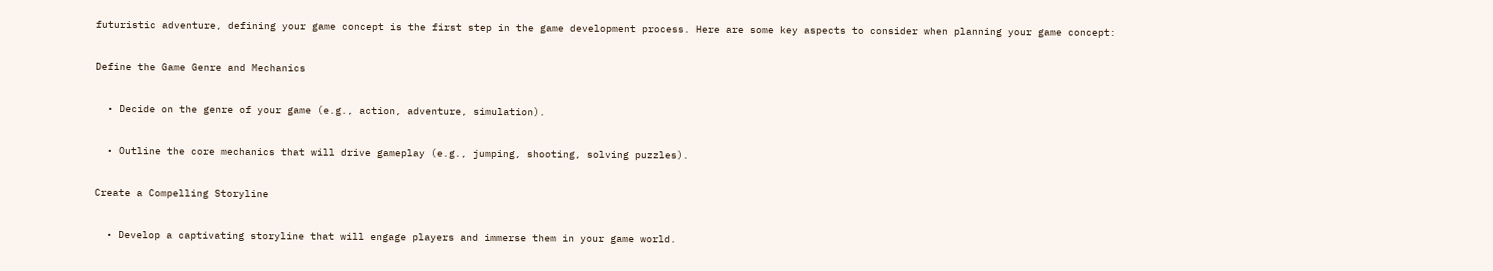futuristic adventure, defining your game concept is the first step in the game development process. Here are some key aspects to consider when planning your game concept:

Define the Game Genre and Mechanics

  • Decide on the genre of your game (e.g., action, adventure, simulation).

  • Outline the core mechanics that will drive gameplay (e.g., jumping, shooting, solving puzzles).

Create a Compelling Storyline

  • Develop a captivating storyline that will engage players and immerse them in your game world.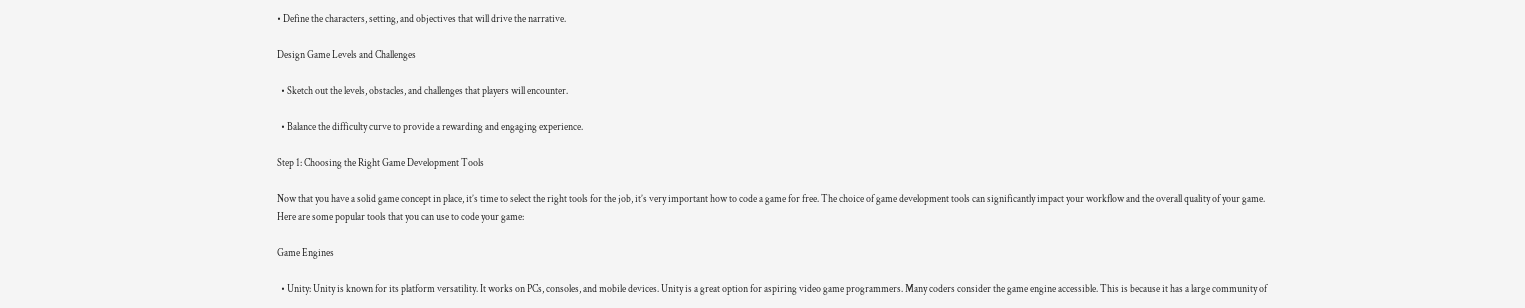• Define the characters, setting, and objectives that will drive the narrative.

Design Game Levels and Challenges

  • Sketch out the levels, obstacles, and challenges that players will encounter.

  • Balance the difficulty curve to provide a rewarding and engaging experience.

Step 1: Choosing the Right Game Development Tools

Now that you have a solid game concept in place, it’s time to select the right tools for the job, it’s very important how to code a game for free. The choice of game development tools can significantly impact your workflow and the overall quality of your game. Here are some popular tools that you can use to code your game:

Game Engines

  • Unity: Unity is known for its platform versatility. It works on PCs, consoles, and mobile devices. Unity is a great option for aspiring video game programmers. Many coders consider the game engine accessible. This is because it has a large community of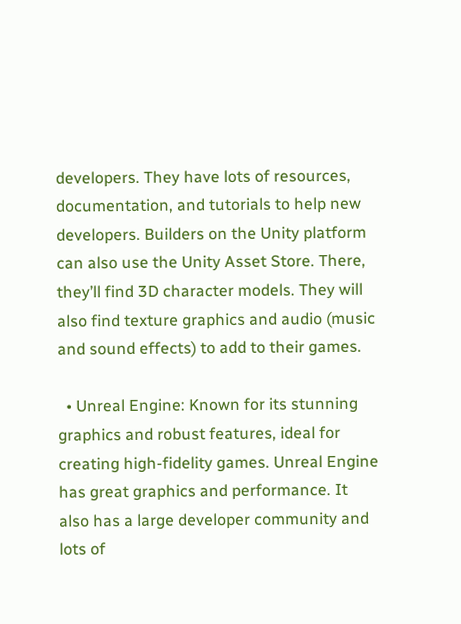developers. They have lots of resources, documentation, and tutorials to help new developers. Builders on the Unity platform can also use the Unity Asset Store. There, they’ll find 3D character models. They will also find texture graphics and audio (music and sound effects) to add to their games.

  • Unreal Engine: Known for its stunning graphics and robust features, ideal for creating high-fidelity games. Unreal Engine has great graphics and performance. It also has a large developer community and lots of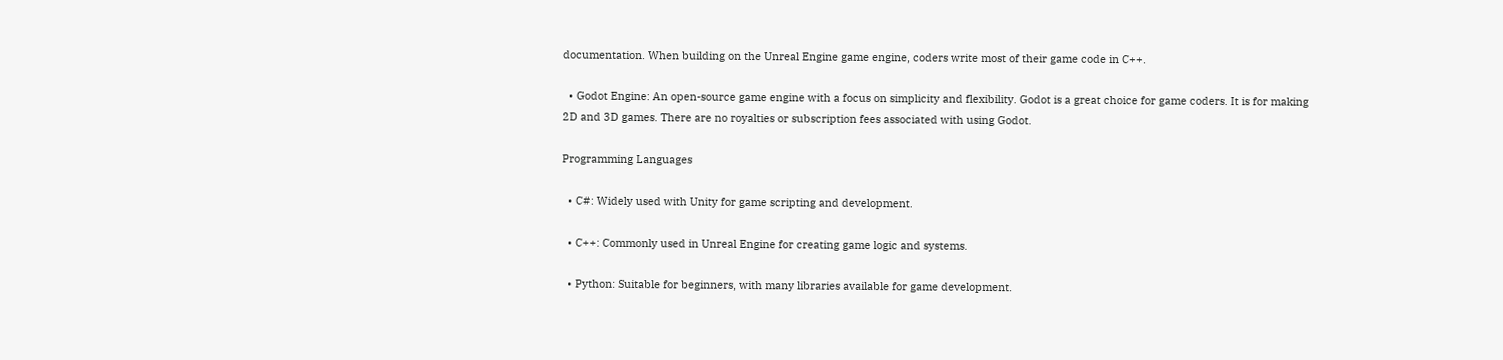documentation. When building on the Unreal Engine game engine, coders write most of their game code in C++.

  • Godot Engine: An open-source game engine with a focus on simplicity and flexibility. Godot is a great choice for game coders. It is for making 2D and 3D games. There are no royalties or subscription fees associated with using Godot.

Programming Languages

  • C#: Widely used with Unity for game scripting and development.

  • C++: Commonly used in Unreal Engine for creating game logic and systems.

  • Python: Suitable for beginners, with many libraries available for game development.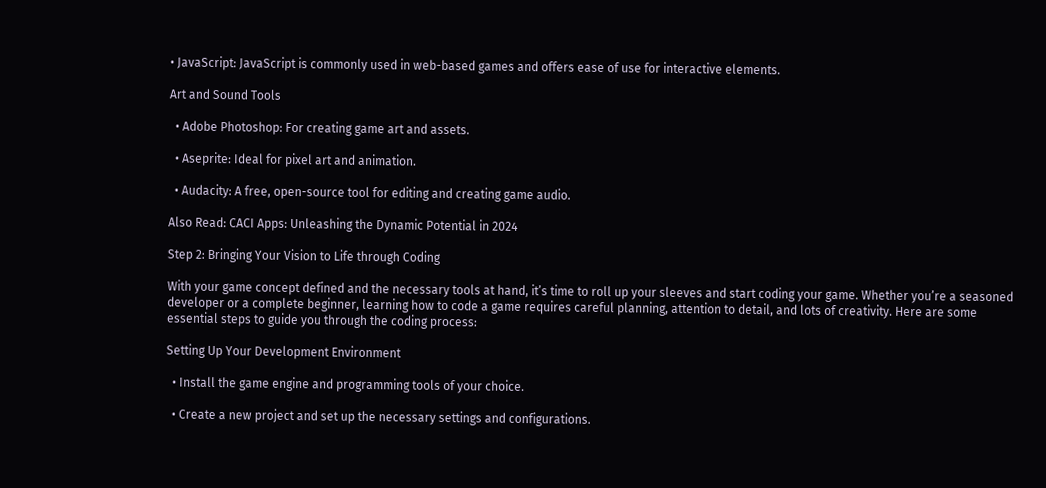• JavaScript: JavaScript is commonly used in web-based games and offers ease of use for interactive elements.

Art and Sound Tools

  • Adobe Photoshop: For creating game art and assets.

  • Aseprite: Ideal for pixel art and animation.

  • Audacity: A free, open-source tool for editing and creating game audio.

Also Read: CACI Apps: Unleashing the Dynamic Potential in 2024

Step 2: Bringing Your Vision to Life through Coding

With your game concept defined and the necessary tools at hand, it’s time to roll up your sleeves and start coding your game. Whether you’re a seasoned developer or a complete beginner, learning how to code a game requires careful planning, attention to detail, and lots of creativity. Here are some essential steps to guide you through the coding process:

Setting Up Your Development Environment

  • Install the game engine and programming tools of your choice.

  • Create a new project and set up the necessary settings and configurations.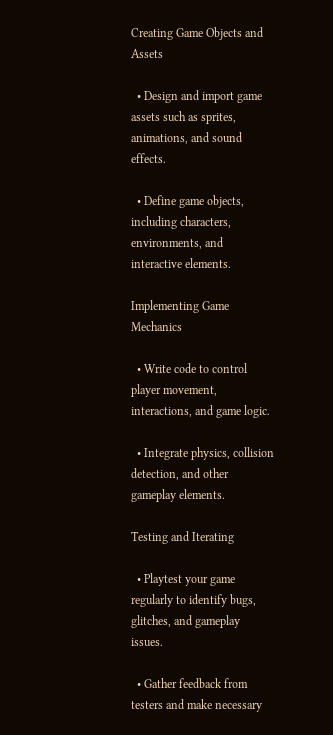Creating Game Objects and Assets

  • Design and import game assets such as sprites, animations, and sound effects.

  • Define game objects, including characters, environments, and interactive elements.

Implementing Game Mechanics

  • Write code to control player movement, interactions, and game logic.

  • Integrate physics, collision detection, and other gameplay elements.

Testing and Iterating

  • Playtest your game regularly to identify bugs, glitches, and gameplay issues.

  • Gather feedback from testers and make necessary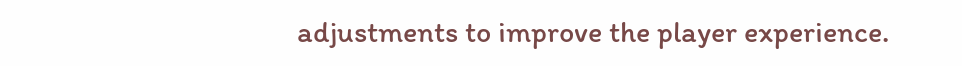adjustments to improve the player experience.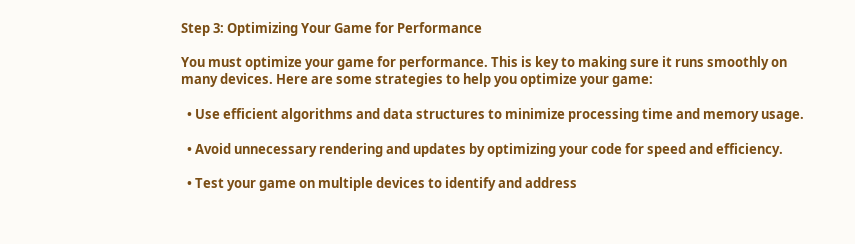Step 3: Optimizing Your Game for Performance

You must optimize your game for performance. This is key to making sure it runs smoothly on many devices. Here are some strategies to help you optimize your game:

  • Use efficient algorithms and data structures to minimize processing time and memory usage.

  • Avoid unnecessary rendering and updates by optimizing your code for speed and efficiency.

  • Test your game on multiple devices to identify and address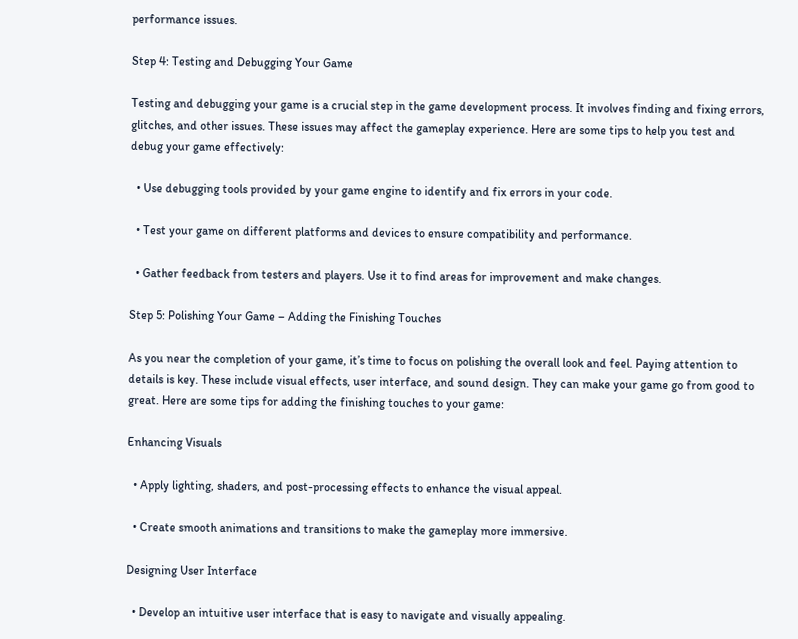performance issues.

Step 4: Testing and Debugging Your Game

Testing and debugging your game is a crucial step in the game development process. It involves finding and fixing errors, glitches, and other issues. These issues may affect the gameplay experience. Here are some tips to help you test and debug your game effectively:

  • Use debugging tools provided by your game engine to identify and fix errors in your code.

  • Test your game on different platforms and devices to ensure compatibility and performance.

  • Gather feedback from testers and players. Use it to find areas for improvement and make changes.

Step 5: Polishing Your Game – Adding the Finishing Touches

As you near the completion of your game, it’s time to focus on polishing the overall look and feel. Paying attention to details is key. These include visual effects, user interface, and sound design. They can make your game go from good to great. Here are some tips for adding the finishing touches to your game:

Enhancing Visuals

  • Apply lighting, shaders, and post-processing effects to enhance the visual appeal.

  • Create smooth animations and transitions to make the gameplay more immersive.

Designing User Interface

  • Develop an intuitive user interface that is easy to navigate and visually appealing.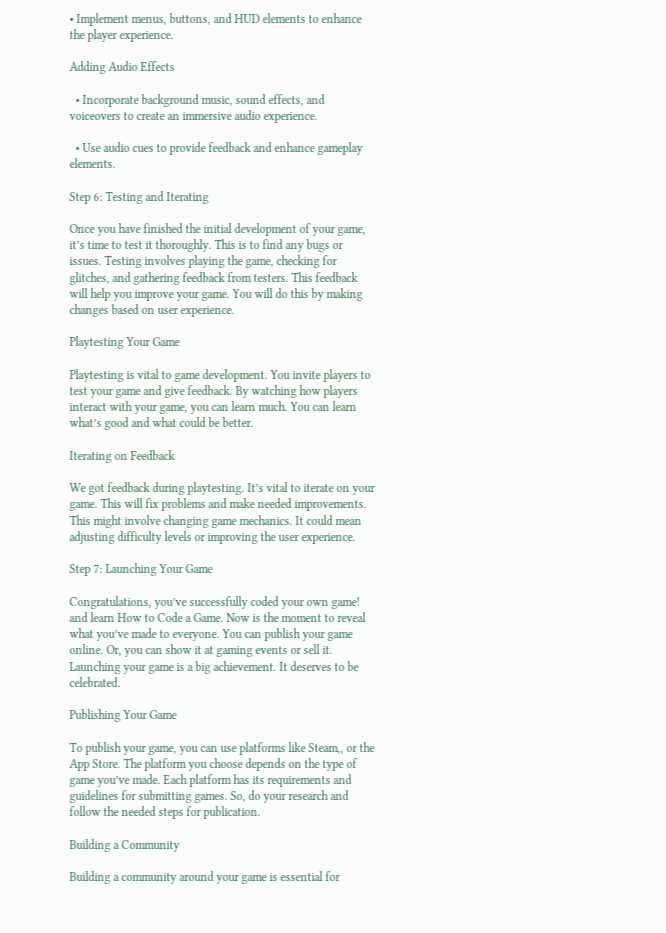• Implement menus, buttons, and HUD elements to enhance the player experience.

Adding Audio Effects

  • Incorporate background music, sound effects, and voiceovers to create an immersive audio experience.

  • Use audio cues to provide feedback and enhance gameplay elements.

Step 6: Testing and Iterating

Once you have finished the initial development of your game, it’s time to test it thoroughly. This is to find any bugs or issues. Testing involves playing the game, checking for glitches, and gathering feedback from testers. This feedback will help you improve your game. You will do this by making changes based on user experience.

Playtesting Your Game

Playtesting is vital to game development. You invite players to test your game and give feedback. By watching how players interact with your game, you can learn much. You can learn what’s good and what could be better.

Iterating on Feedback

We got feedback during playtesting. It’s vital to iterate on your game. This will fix problems and make needed improvements. This might involve changing game mechanics. It could mean adjusting difficulty levels or improving the user experience.

Step 7: Launching Your Game

Congratulations, you’ve successfully coded your own game! and learn How to Code a Game. Now is the moment to reveal what you’ve made to everyone. You can publish your game online. Or, you can show it at gaming events or sell it. Launching your game is a big achievement. It deserves to be celebrated.

Publishing Your Game

To publish your game, you can use platforms like Steam,, or the App Store. The platform you choose depends on the type of game you’ve made. Each platform has its requirements and guidelines for submitting games. So, do your research and follow the needed steps for publication.

Building a Community

Building a community around your game is essential for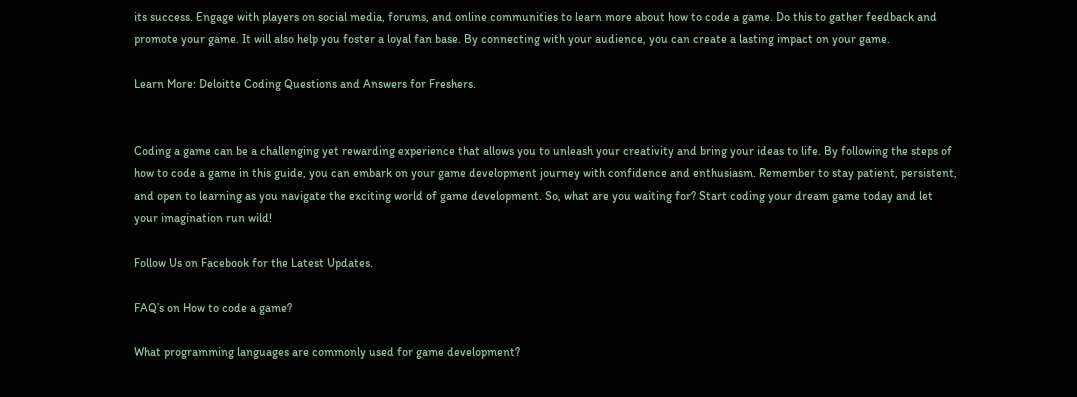its success. Engage with players on social media, forums, and online communities to learn more about how to code a game. Do this to gather feedback and promote your game. It will also help you foster a loyal fan base. By connecting with your audience, you can create a lasting impact on your game.

Learn More: Deloitte Coding Questions and Answers for Freshers.


Coding a game can be a challenging yet rewarding experience that allows you to unleash your creativity and bring your ideas to life. By following the steps of how to code a game in this guide, you can embark on your game development journey with confidence and enthusiasm. Remember to stay patient, persistent, and open to learning as you navigate the exciting world of game development. So, what are you waiting for? Start coding your dream game today and let your imagination run wild!

Follow Us on Facebook for the Latest Updates.

FAQ’s on How to code a game?

What programming languages are commonly used for game development?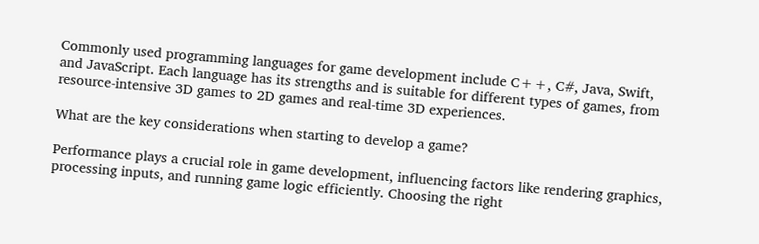Commonly used programming languages for game development include C++, C#, Java, Swift, and JavaScript. Each language has its strengths and is suitable for different types of games, from resource-intensive 3D games to 2D games and real-time 3D experiences.

What are the key considerations when starting to develop a game?

Performance plays a crucial role in game development, influencing factors like rendering graphics, processing inputs, and running game logic efficiently. Choosing the right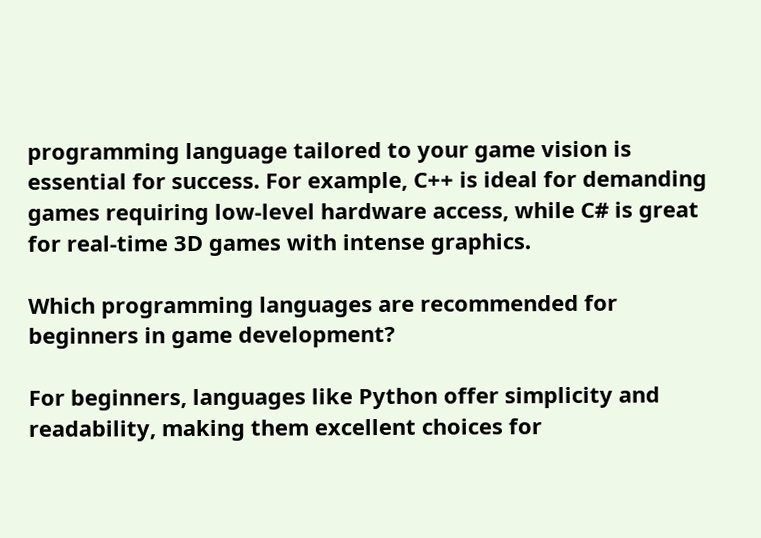programming language tailored to your game vision is essential for success. For example, C++ is ideal for demanding games requiring low-level hardware access, while C# is great for real-time 3D games with intense graphics.

Which programming languages are recommended for beginners in game development?

For beginners, languages like Python offer simplicity and readability, making them excellent choices for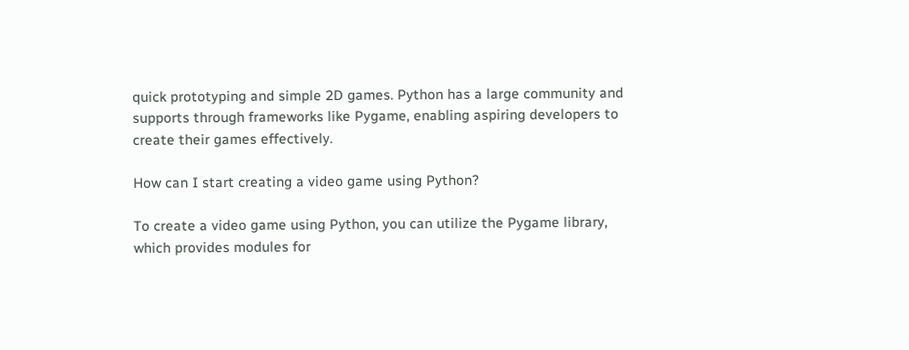quick prototyping and simple 2D games. Python has a large community and supports through frameworks like Pygame, enabling aspiring developers to create their games effectively.

How can I start creating a video game using Python?

To create a video game using Python, you can utilize the Pygame library, which provides modules for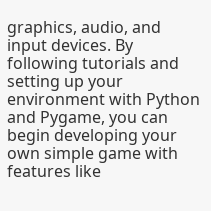graphics, audio, and input devices. By following tutorials and setting up your environment with Python and Pygame, you can begin developing your own simple game with features like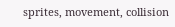sprites, movement, collision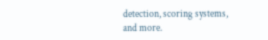detection, scoring systems, and more.